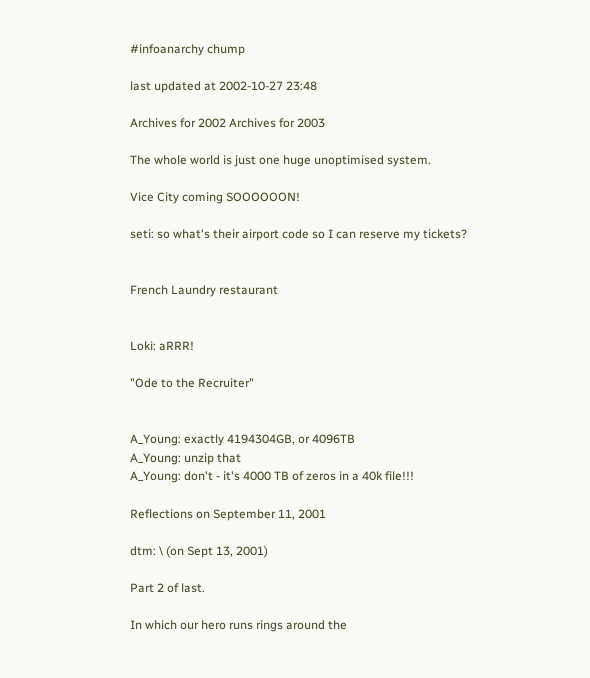#infoanarchy chump

last updated at 2002-10-27 23:48

Archives for 2002 Archives for 2003

The whole world is just one huge unoptimised system.

Vice City coming SOOOOOON!

seti: so what's their airport code so I can reserve my tickets?


French Laundry restaurant


Loki: aRRR!

"Ode to the Recruiter"


A_Young: exactly 4194304GB, or 4096TB
A_Young: unzip that
A_Young: don't - it's 4000 TB of zeros in a 40k file!!!

Reflections on September 11, 2001

dtm: \ (on Sept 13, 2001)

Part 2 of last.

In which our hero runs rings around the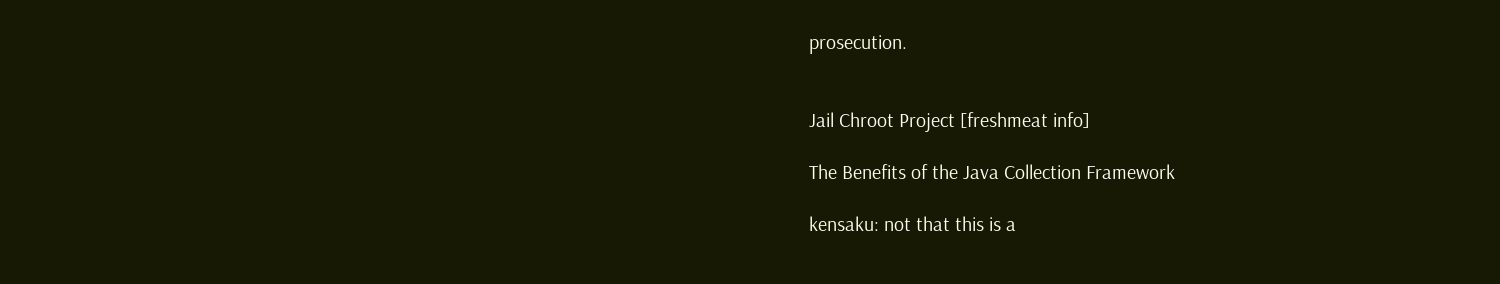prosecution.


Jail Chroot Project [freshmeat info]

The Benefits of the Java Collection Framework

kensaku: not that this is a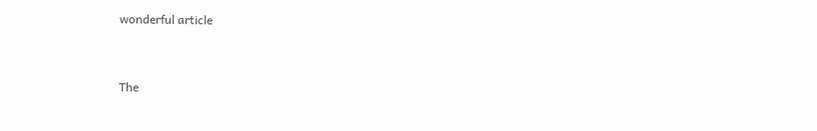wonderful article


The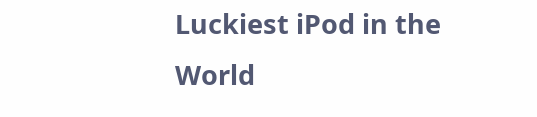Luckiest iPod in the World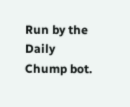Run by the Daily Chump bot.